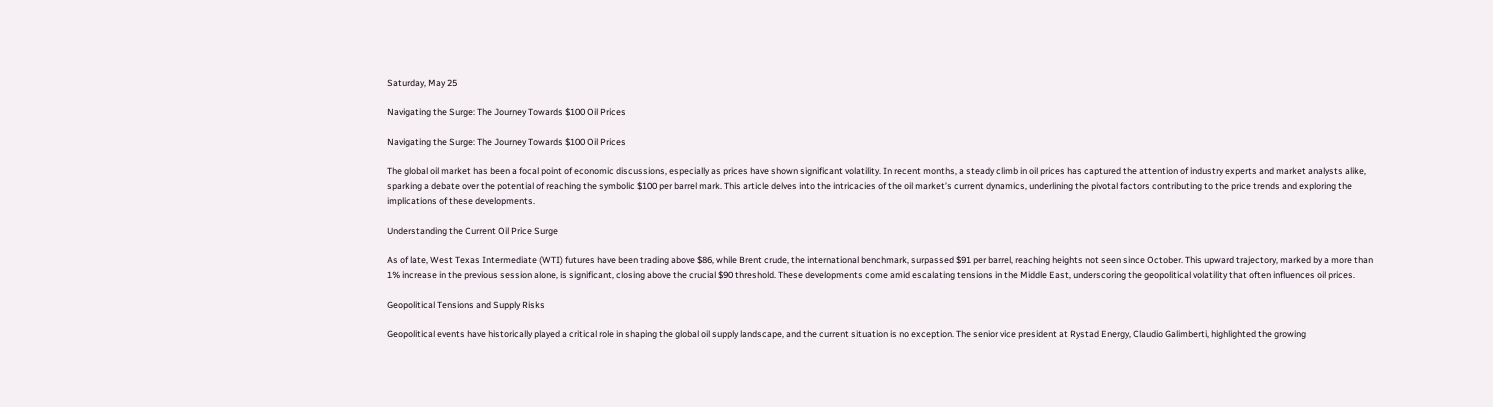Saturday, May 25

Navigating the Surge: The Journey Towards $100 Oil Prices

Navigating the Surge: The Journey Towards $100 Oil Prices

The global oil market has been a focal point of economic discussions, especially as prices have shown significant volatility. In recent months, a steady climb in oil prices has captured the attention of industry experts and market analysts alike, sparking a debate over the potential of reaching the symbolic $100 per barrel mark. This article delves into the intricacies of the oil market’s current dynamics, underlining the pivotal factors contributing to the price trends and exploring the implications of these developments.

Understanding the Current Oil Price Surge

As of late, West Texas Intermediate (WTI) futures have been trading above $86, while Brent crude, the international benchmark, surpassed $91 per barrel, reaching heights not seen since October. This upward trajectory, marked by a more than 1% increase in the previous session alone, is significant, closing above the crucial $90 threshold. These developments come amid escalating tensions in the Middle East, underscoring the geopolitical volatility that often influences oil prices.

Geopolitical Tensions and Supply Risks

Geopolitical events have historically played a critical role in shaping the global oil supply landscape, and the current situation is no exception. The senior vice president at Rystad Energy, Claudio Galimberti, highlighted the growing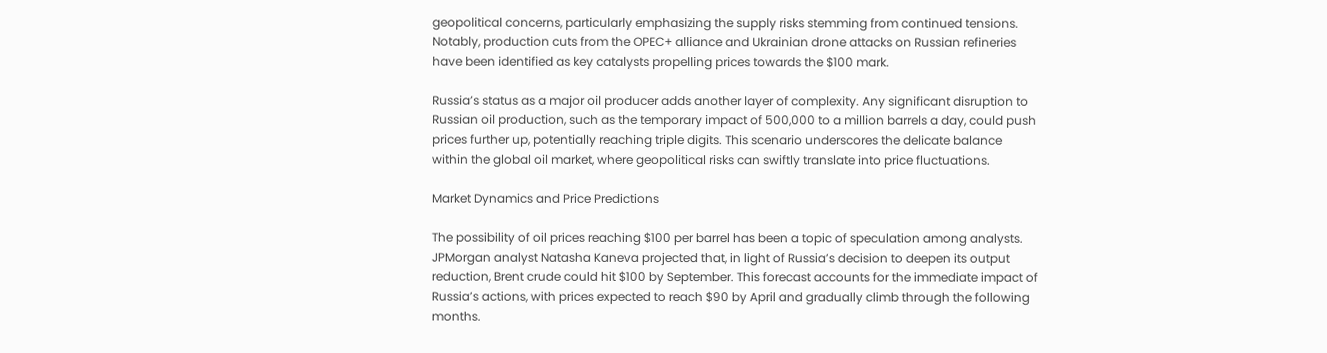geopolitical concerns, particularly emphasizing the supply risks stemming from continued tensions. Notably, production cuts from the OPEC+ alliance and Ukrainian drone attacks on Russian refineries have been identified as key catalysts propelling prices towards the $100 mark.

Russia’s status as a major oil producer adds another layer of complexity. Any significant disruption to Russian oil production, such as the temporary impact of 500,000 to a million barrels a day, could push prices further up, potentially reaching triple digits. This scenario underscores the delicate balance within the global oil market, where geopolitical risks can swiftly translate into price fluctuations.

Market Dynamics and Price Predictions

The possibility of oil prices reaching $100 per barrel has been a topic of speculation among analysts. JPMorgan analyst Natasha Kaneva projected that, in light of Russia’s decision to deepen its output reduction, Brent crude could hit $100 by September. This forecast accounts for the immediate impact of Russia’s actions, with prices expected to reach $90 by April and gradually climb through the following months.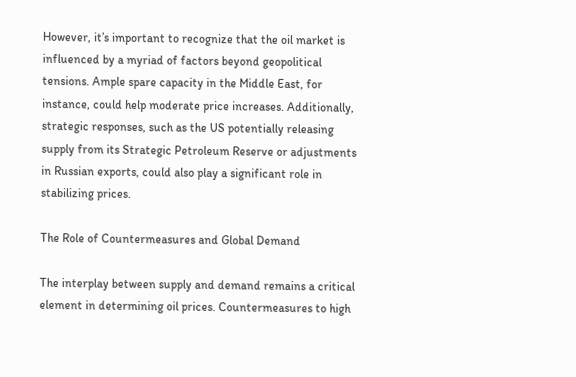However, it’s important to recognize that the oil market is influenced by a myriad of factors beyond geopolitical tensions. Ample spare capacity in the Middle East, for instance, could help moderate price increases. Additionally, strategic responses, such as the US potentially releasing supply from its Strategic Petroleum Reserve or adjustments in Russian exports, could also play a significant role in stabilizing prices.

The Role of Countermeasures and Global Demand

The interplay between supply and demand remains a critical element in determining oil prices. Countermeasures to high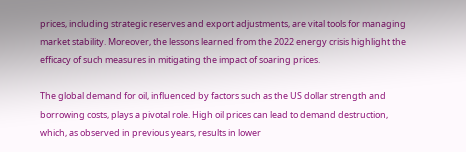prices, including strategic reserves and export adjustments, are vital tools for managing market stability. Moreover, the lessons learned from the 2022 energy crisis highlight the efficacy of such measures in mitigating the impact of soaring prices.

The global demand for oil, influenced by factors such as the US dollar strength and borrowing costs, plays a pivotal role. High oil prices can lead to demand destruction, which, as observed in previous years, results in lower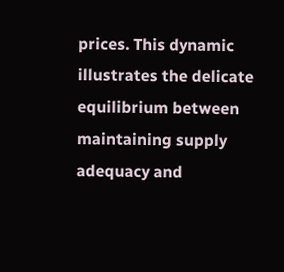prices. This dynamic illustrates the delicate equilibrium between maintaining supply adequacy and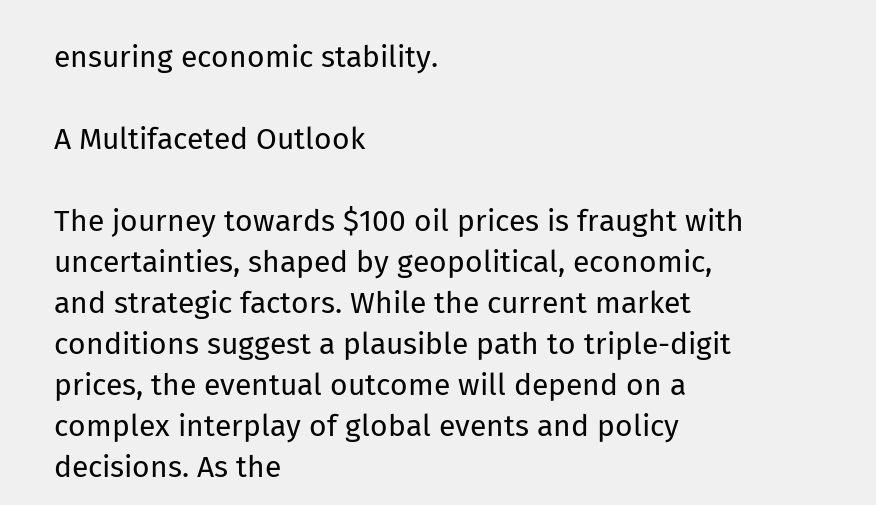ensuring economic stability.

A Multifaceted Outlook

The journey towards $100 oil prices is fraught with uncertainties, shaped by geopolitical, economic, and strategic factors. While the current market conditions suggest a plausible path to triple-digit prices, the eventual outcome will depend on a complex interplay of global events and policy decisions. As the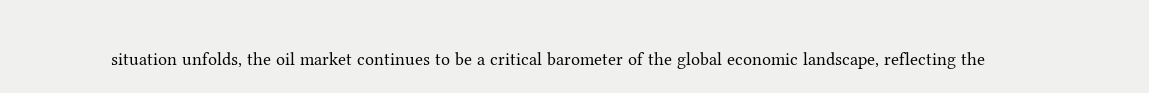situation unfolds, the oil market continues to be a critical barometer of the global economic landscape, reflecting the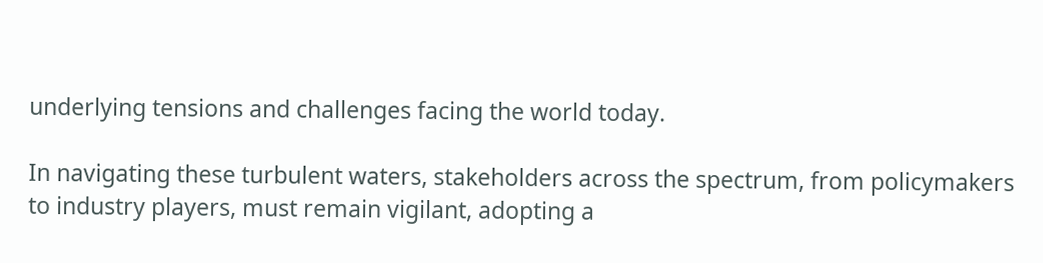underlying tensions and challenges facing the world today.

In navigating these turbulent waters, stakeholders across the spectrum, from policymakers to industry players, must remain vigilant, adopting a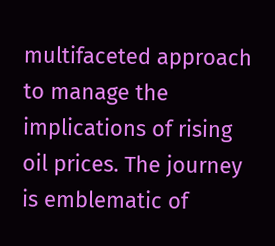multifaceted approach to manage the implications of rising oil prices. The journey is emblematic of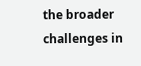the broader challenges in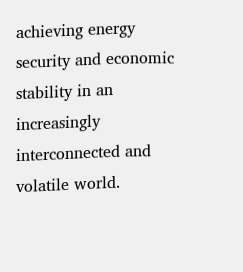achieving energy security and economic stability in an increasingly interconnected and volatile world.